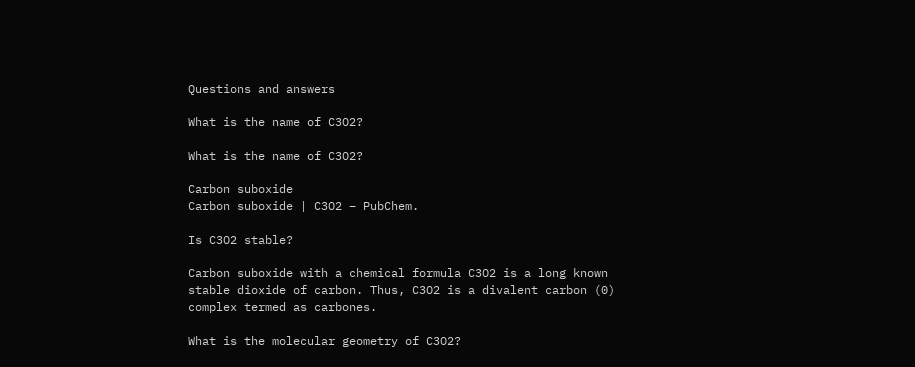Questions and answers

What is the name of C3O2?

What is the name of C3O2?

Carbon suboxide
Carbon suboxide | C3O2 – PubChem.

Is C3O2 stable?

Carbon suboxide with a chemical formula C3O2 is a long known stable dioxide of carbon. Thus, C3O2 is a divalent carbon (0) complex termed as carbones.

What is the molecular geometry of C3O2?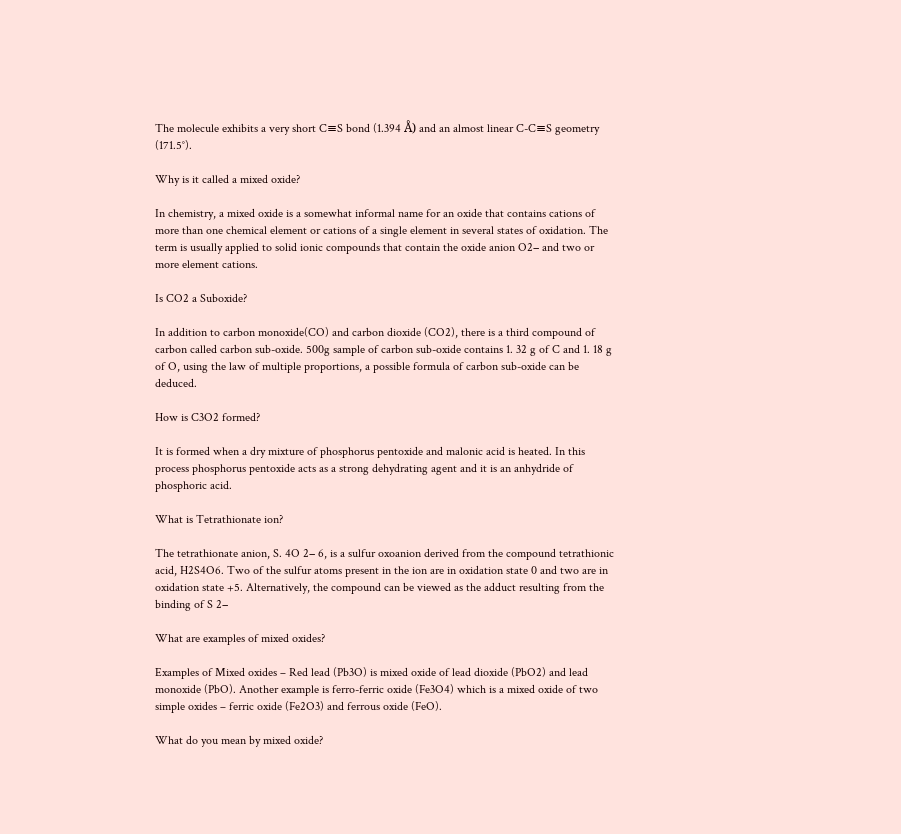The molecule exhibits a very short C≡S bond (1.394 Å) and an almost linear C-C≡S geometry (171.5°).

Why is it called a mixed oxide?

In chemistry, a mixed oxide is a somewhat informal name for an oxide that contains cations of more than one chemical element or cations of a single element in several states of oxidation. The term is usually applied to solid ionic compounds that contain the oxide anion O2− and two or more element cations.

Is CO2 a Suboxide?

In addition to carbon monoxide(CO) and carbon dioxide (CO2), there is a third compound of carbon called carbon sub-oxide. 500g sample of carbon sub-oxide contains 1. 32 g of C and 1. 18 g of O, using the law of multiple proportions, a possible formula of carbon sub-oxide can be deduced.

How is C3O2 formed?

It is formed when a dry mixture of phosphorus pentoxide and malonic acid is heated. In this process phosphorus pentoxide acts as a strong dehydrating agent and it is an anhydride of phosphoric acid.

What is Tetrathionate ion?

The tetrathionate anion, S. 4O 2− 6, is a sulfur oxoanion derived from the compound tetrathionic acid, H2S4O6. Two of the sulfur atoms present in the ion are in oxidation state 0 and two are in oxidation state +5. Alternatively, the compound can be viewed as the adduct resulting from the binding of S 2−

What are examples of mixed oxides?

Examples of Mixed oxides – Red lead (Pb3O) is mixed oxide of lead dioxide (PbO2) and lead monoxide (PbO). Another example is ferro-ferric oxide (Fe3O4) which is a mixed oxide of two simple oxides – ferric oxide (Fe2O3) and ferrous oxide (FeO).

What do you mean by mixed oxide?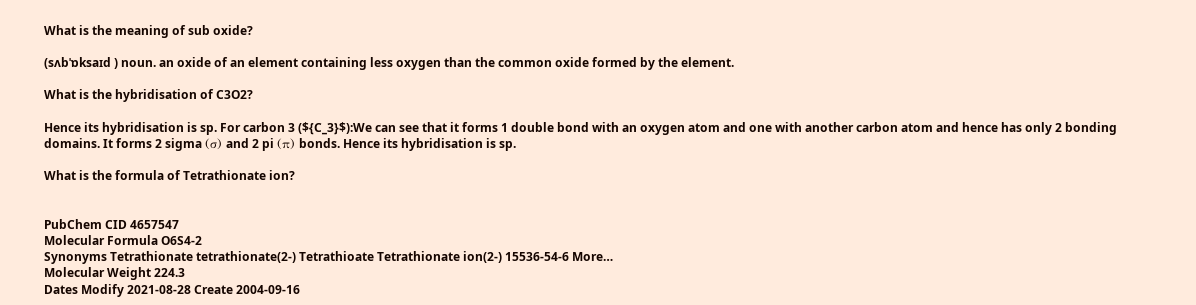What is the meaning of sub oxide?

(sʌbˈɒksaɪd ) noun. an oxide of an element containing less oxygen than the common oxide formed by the element.

What is the hybridisation of C3O2?

Hence its hybridisation is sp. For carbon 3 (${C_3}$):We can see that it forms 1 double bond with an oxygen atom and one with another carbon atom and hence has only 2 bonding domains. It forms 2 sigma (σ) and 2 pi (π) bonds. Hence its hybridisation is sp.

What is the formula of Tetrathionate ion?


PubChem CID 4657547
Molecular Formula O6S4-2
Synonyms Tetrathionate tetrathionate(2-) Tetrathioate Tetrathionate ion(2-) 15536-54-6 More…
Molecular Weight 224.3
Dates Modify 2021-08-28 Create 2004-09-16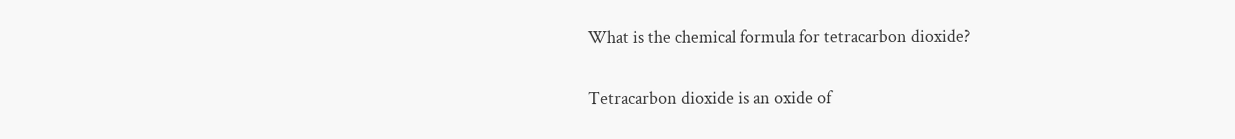What is the chemical formula for tetracarbon dioxide?

Tetracarbon dioxide is an oxide of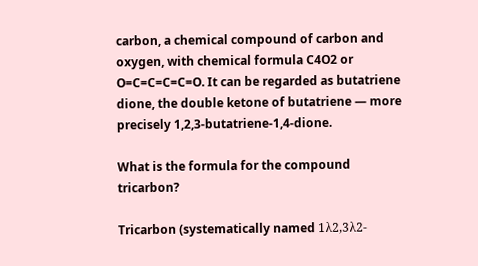carbon, a chemical compound of carbon and oxygen, with chemical formula C4O2 or O=C=C=C=C=O. It can be regarded as butatriene dione, the double ketone of butatriene — more precisely 1,2,3-butatriene-1,4-dione.

What is the formula for the compound tricarbon?

Tricarbon (systematically named 1λ2,3λ2-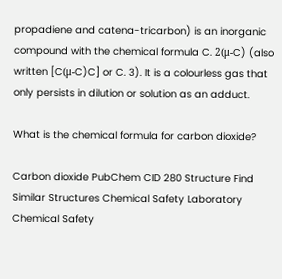propadiene and catena-tricarbon) is an inorganic compound with the chemical formula C. 2(μ-C) (also written [C(μ-C)C] or C. 3). It is a colourless gas that only persists in dilution or solution as an adduct.

What is the chemical formula for carbon dioxide?

Carbon dioxide PubChem CID 280 Structure Find Similar Structures Chemical Safety Laboratory Chemical Safety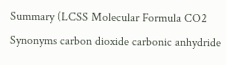Summary (LCSS Molecular Formula CO2 Synonyms carbon dioxide carbonic anhydride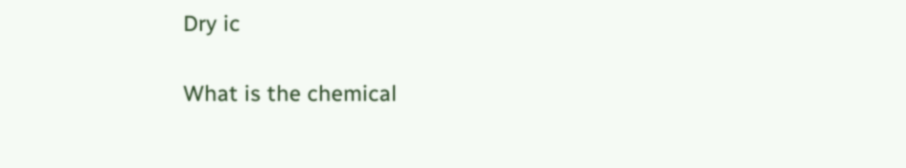Dry ic

What is the chemical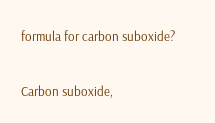formula for carbon suboxide?

Carbon suboxide,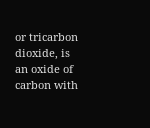or tricarbon dioxide, is an oxide of carbon with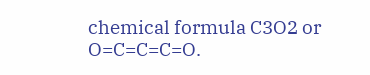chemical formula C3O2 or O=C=C=C=O.